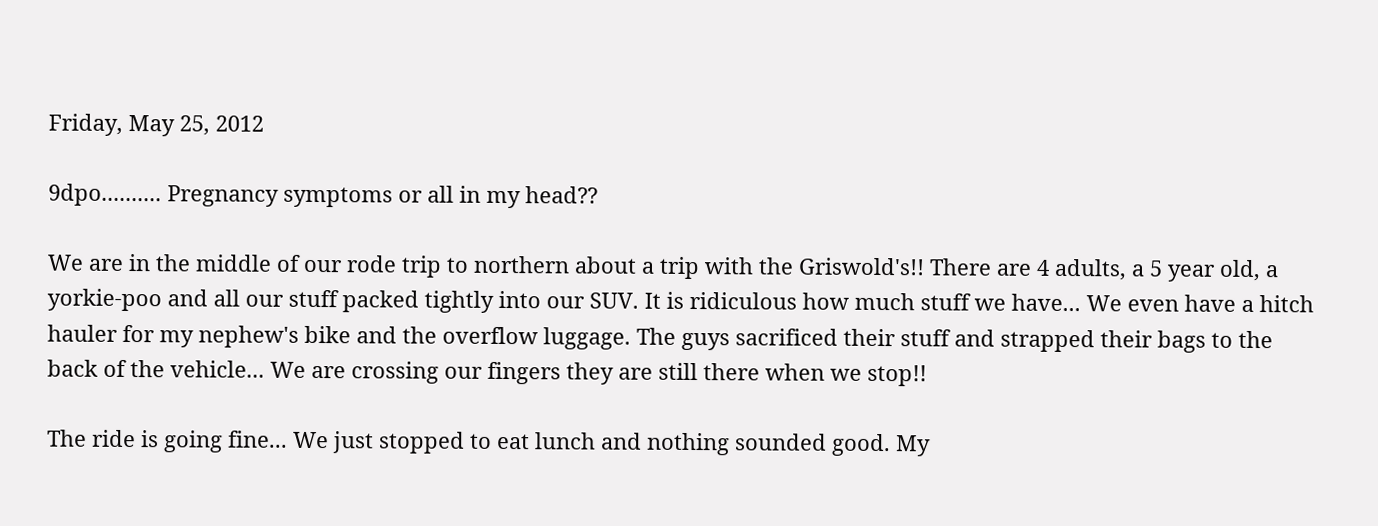Friday, May 25, 2012

9dpo.......... Pregnancy symptoms or all in my head??

We are in the middle of our rode trip to northern about a trip with the Griswold's!! There are 4 adults, a 5 year old, a yorkie-poo and all our stuff packed tightly into our SUV. It is ridiculous how much stuff we have... We even have a hitch hauler for my nephew's bike and the overflow luggage. The guys sacrificed their stuff and strapped their bags to the back of the vehicle... We are crossing our fingers they are still there when we stop!!

The ride is going fine... We just stopped to eat lunch and nothing sounded good. My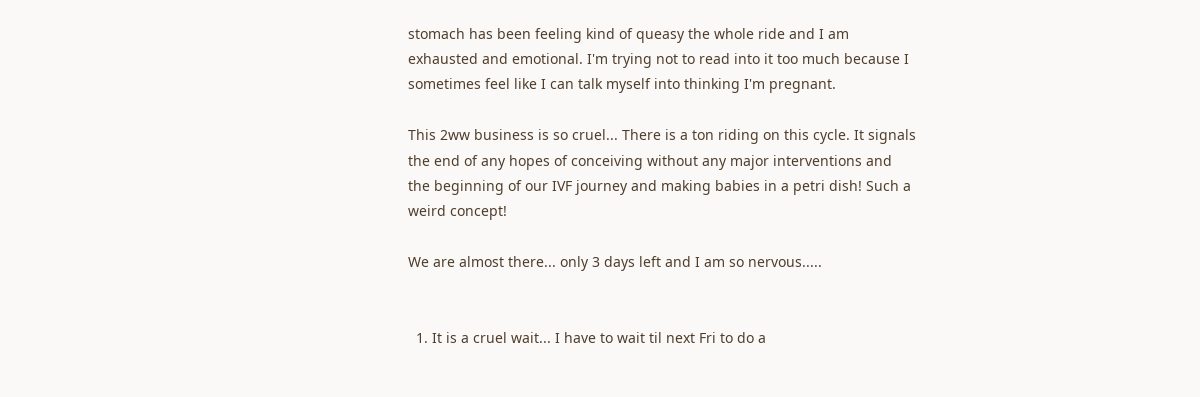stomach has been feeling kind of queasy the whole ride and I am exhausted and emotional. I'm trying not to read into it too much because I sometimes feel like I can talk myself into thinking I'm pregnant.

This 2ww business is so cruel... There is a ton riding on this cycle. It signals the end of any hopes of conceiving without any major interventions and the beginning of our IVF journey and making babies in a petri dish! Such a weird concept!

We are almost there... only 3 days left and I am so nervous.....


  1. It is a cruel wait... I have to wait til next Fri to do a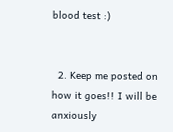blood test :)


  2. Keep me posted on how it goes!! I will be anxiously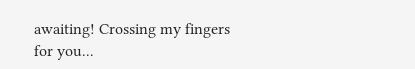awaiting! Crossing my fingers for you...